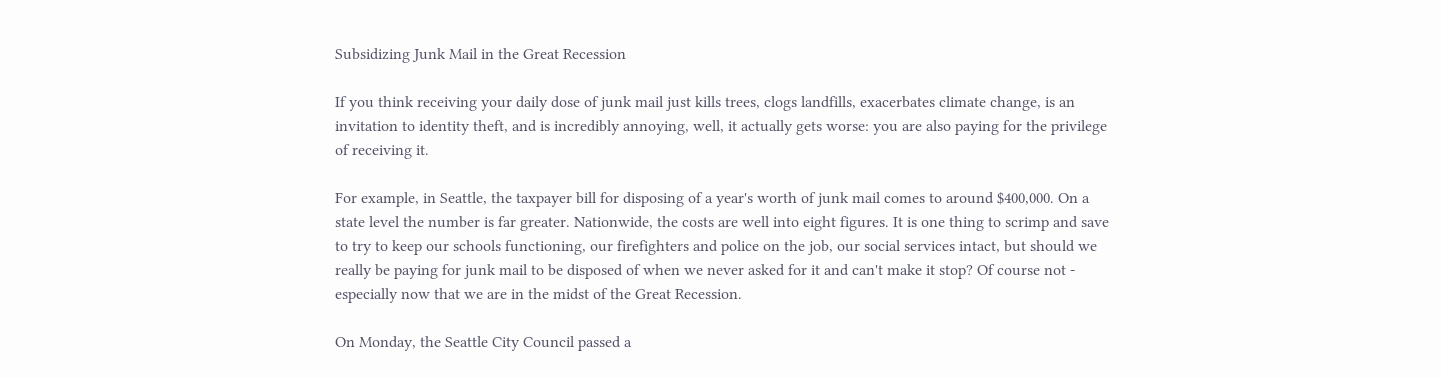Subsidizing Junk Mail in the Great Recession

If you think receiving your daily dose of junk mail just kills trees, clogs landfills, exacerbates climate change, is an invitation to identity theft, and is incredibly annoying, well, it actually gets worse: you are also paying for the privilege of receiving it.

For example, in Seattle, the taxpayer bill for disposing of a year's worth of junk mail comes to around $400,000. On a state level the number is far greater. Nationwide, the costs are well into eight figures. It is one thing to scrimp and save to try to keep our schools functioning, our firefighters and police on the job, our social services intact, but should we really be paying for junk mail to be disposed of when we never asked for it and can't make it stop? Of course not - especially now that we are in the midst of the Great Recession.

On Monday, the Seattle City Council passed a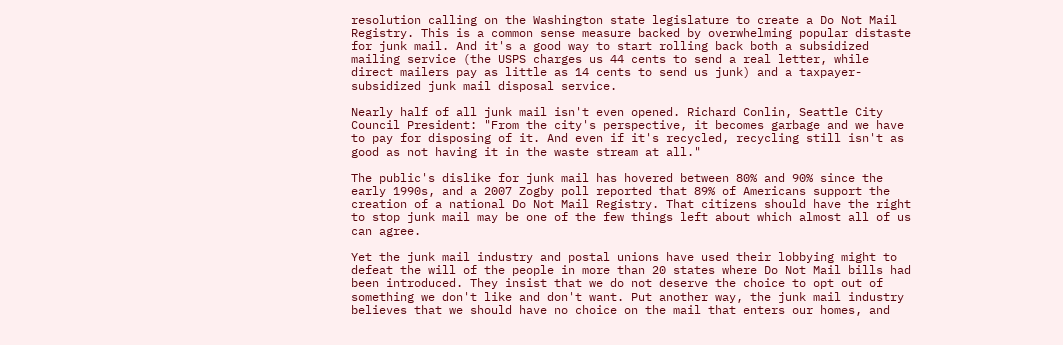resolution calling on the Washington state legislature to create a Do Not Mail Registry. This is a common sense measure backed by overwhelming popular distaste for junk mail. And it's a good way to start rolling back both a subsidized mailing service (the USPS charges us 44 cents to send a real letter, while direct mailers pay as little as 14 cents to send us junk) and a taxpayer-subsidized junk mail disposal service.

Nearly half of all junk mail isn't even opened. Richard Conlin, Seattle City Council President: "From the city's perspective, it becomes garbage and we have to pay for disposing of it. And even if it's recycled, recycling still isn't as good as not having it in the waste stream at all."

The public's dislike for junk mail has hovered between 80% and 90% since the early 1990s, and a 2007 Zogby poll reported that 89% of Americans support the creation of a national Do Not Mail Registry. That citizens should have the right to stop junk mail may be one of the few things left about which almost all of us can agree.

Yet the junk mail industry and postal unions have used their lobbying might to defeat the will of the people in more than 20 states where Do Not Mail bills had been introduced. They insist that we do not deserve the choice to opt out of something we don't like and don't want. Put another way, the junk mail industry believes that we should have no choice on the mail that enters our homes, and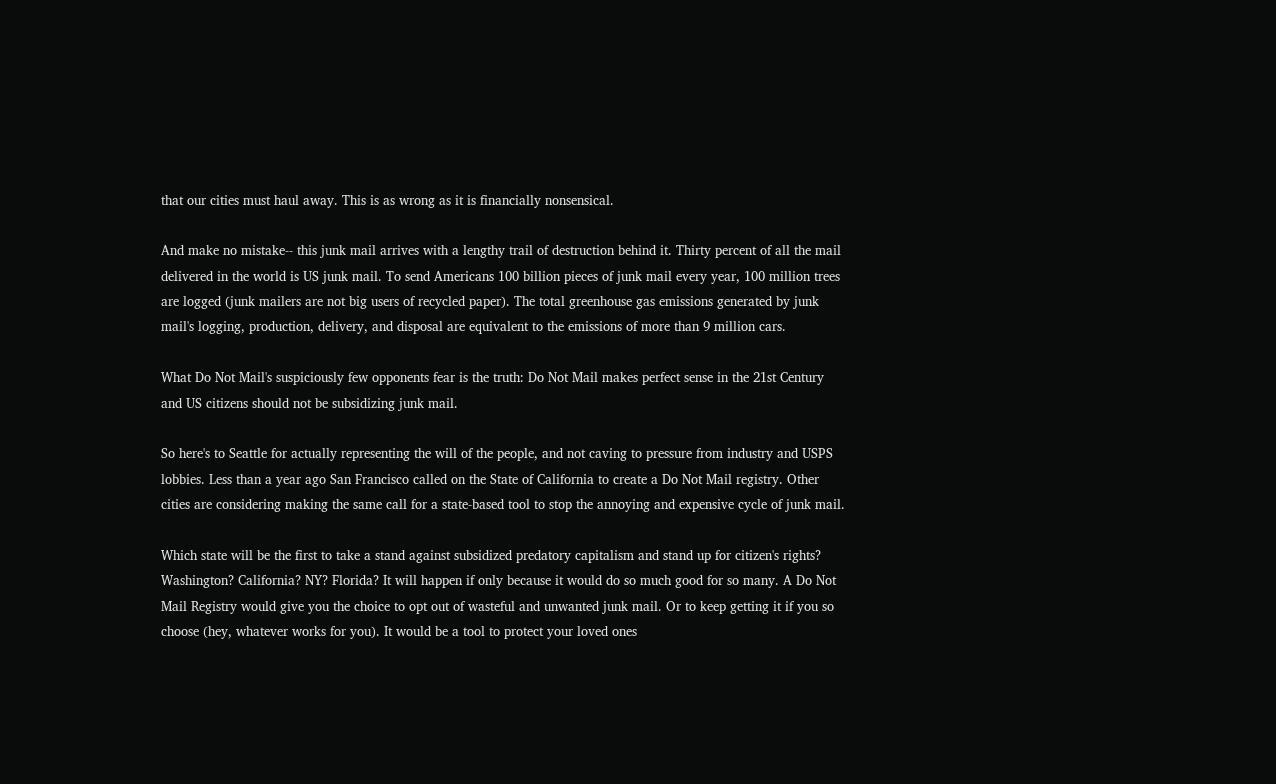that our cities must haul away. This is as wrong as it is financially nonsensical.

And make no mistake-- this junk mail arrives with a lengthy trail of destruction behind it. Thirty percent of all the mail delivered in the world is US junk mail. To send Americans 100 billion pieces of junk mail every year, 100 million trees are logged (junk mailers are not big users of recycled paper). The total greenhouse gas emissions generated by junk mail's logging, production, delivery, and disposal are equivalent to the emissions of more than 9 million cars.

What Do Not Mail's suspiciously few opponents fear is the truth: Do Not Mail makes perfect sense in the 21st Century and US citizens should not be subsidizing junk mail.

So here's to Seattle for actually representing the will of the people, and not caving to pressure from industry and USPS lobbies. Less than a year ago San Francisco called on the State of California to create a Do Not Mail registry. Other cities are considering making the same call for a state-based tool to stop the annoying and expensive cycle of junk mail.

Which state will be the first to take a stand against subsidized predatory capitalism and stand up for citizen's rights? Washington? California? NY? Florida? It will happen if only because it would do so much good for so many. A Do Not Mail Registry would give you the choice to opt out of wasteful and unwanted junk mail. Or to keep getting it if you so choose (hey, whatever works for you). It would be a tool to protect your loved ones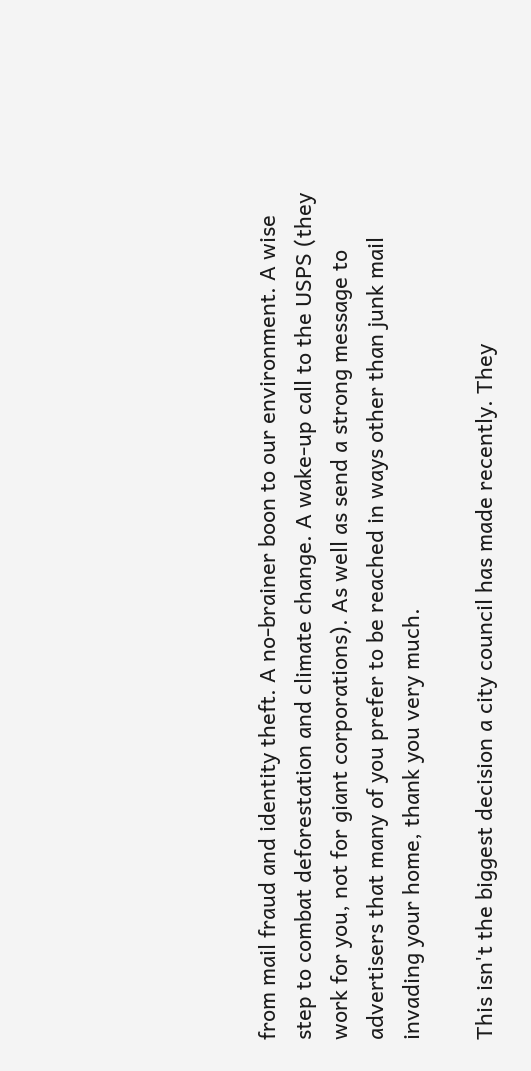from mail fraud and identity theft. A no-brainer boon to our environment. A wise step to combat deforestation and climate change. A wake-up call to the USPS (they work for you, not for giant corporations). As well as send a strong message to advertisers that many of you prefer to be reached in ways other than junk mail invading your home, thank you very much.

This isn't the biggest decision a city council has made recently. They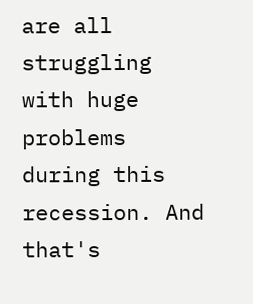are all struggling with huge problems during this recession. And that's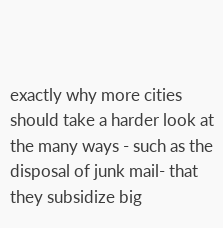exactly why more cities should take a harder look at the many ways - such as the disposal of junk mail- that they subsidize big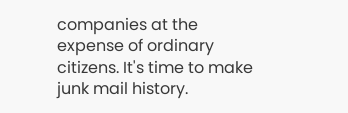companies at the expense of ordinary citizens. It's time to make junk mail history.